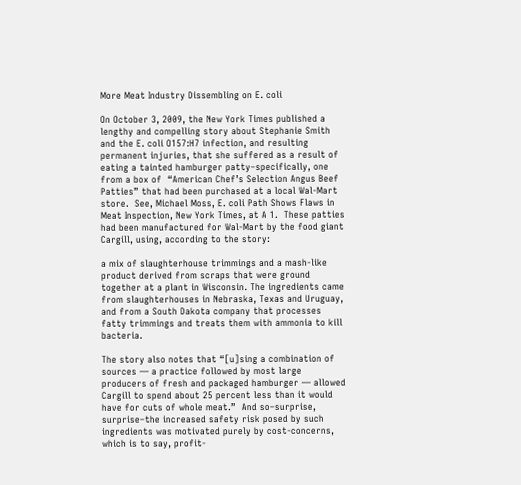More Meat Industry Dissembling on E. coli

On October 3, 2009, the New York Times published a lengthy and compelling story about Stephanie Smith and the E. coli O157:H7 infection, and resulting permanent injuries, that she suffered as a result of eating a tainted hamburger patty–specifically, one from a box of  “American Chef’s Selection Angus Beef Patties” that had been purchased at a local Wal-Mart store.  See, Michael Moss, E. coli Path Shows Flaws in Meat Inspection, New York Times, at A 1.  These patties had been manufactured for Wal-Mart by the food giant Cargill, using, according to the story:

a mix of slaughterhouse trimmings and a mash-like product derived from scraps that were ground together at a plant in Wisconsin. The ingredients came from slaughterhouses in Nebraska, Texas and Uruguay, and from a South Dakota company that processes fatty trimmings and treats them with ammonia to kill bacteria.

The story also notes that “[u]sing a combination of sources — a practice followed by most large producers of fresh and packaged hamburger — allowed Cargill to spend about 25 percent less than it would have for cuts of whole meat.”  And so–surprise, surprise–the increased safety risk posed by such ingredients was motivated purely by cost-concerns, which is to say, profit-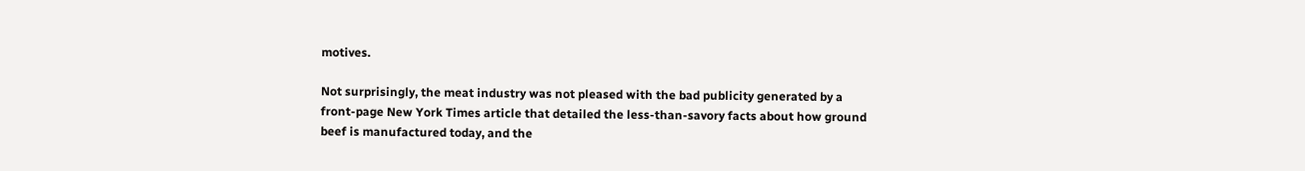motives.

Not surprisingly, the meat industry was not pleased with the bad publicity generated by a front-page New York Times article that detailed the less-than-savory facts about how ground beef is manufactured today, and the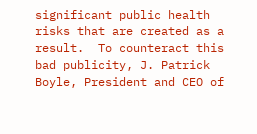significant public health risks that are created as a result.  To counteract this bad publicity, J. Patrick Boyle, President and CEO of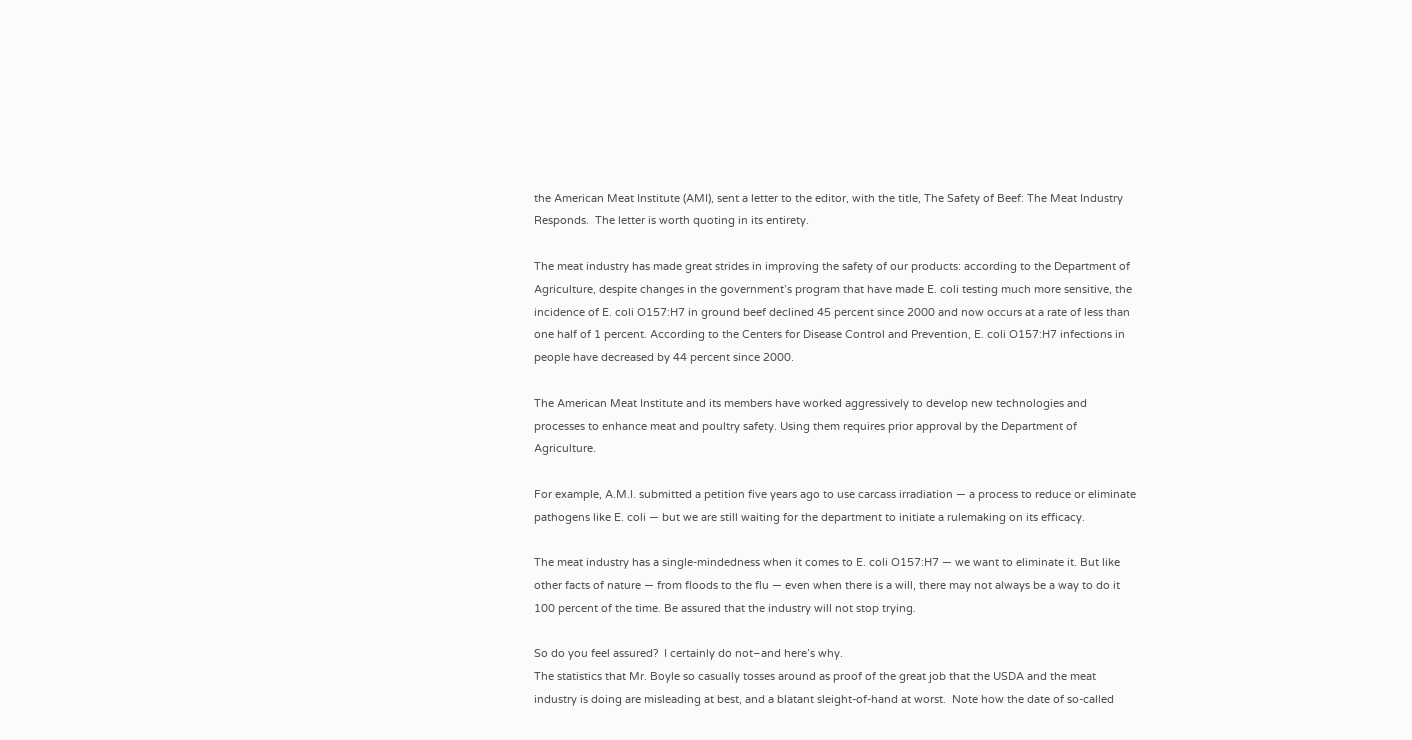the American Meat Institute (AMI), sent a letter to the editor, with the title, The Safety of Beef: The Meat Industry Responds.  The letter is worth quoting in its entirety.

The meat industry has made great strides in improving the safety of our products: according to the Department of Agriculture, despite changes in the government’s program that have made E. coli testing much more sensitive, the incidence of E. coli O157:H7 in ground beef declined 45 percent since 2000 and now occurs at a rate of less than one half of 1 percent. According to the Centers for Disease Control and Prevention, E. coli O157:H7 infections in people have decreased by 44 percent since 2000.

The American Meat Institute and its members have worked aggressively to develop new technologies and processes to enhance meat and poultry safety. Using them requires prior approval by the Department of Agriculture.

For example, A.M.I. submitted a petition five years ago to use carcass irradiation — a process to reduce or eliminate pathogens like E. coli — but we are still waiting for the department to initiate a rulemaking on its efficacy.

The meat industry has a single-mindedness when it comes to E. coli O157:H7 — we want to eliminate it. But like other facts of nature — from floods to the flu — even when there is a will, there may not always be a way to do it 100 percent of the time. Be assured that the industry will not stop trying.

So do you feel assured?  I certainly do not–and here’s why.
The statistics that Mr. Boyle so casually tosses around as proof of the great job that the USDA and the meat industry is doing are misleading at best, and a blatant sleight-of-hand at worst.  Note how the date of so-called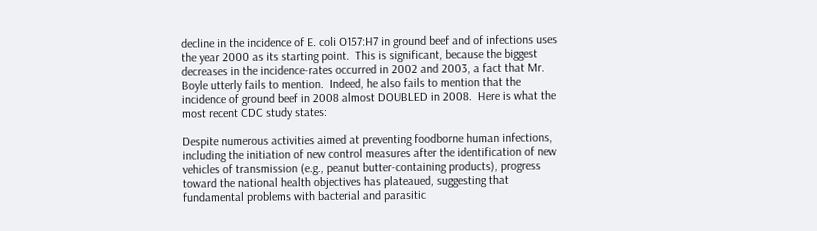decline in the incidence of E. coli O157:H7 in ground beef and of infections uses the year 2000 as its starting point.  This is significant, because the biggest decreases in the incidence-rates occurred in 2002 and 2003, a fact that Mr. Boyle utterly fails to mention.  Indeed, he also fails to mention that the incidence of ground beef in 2008 almost DOUBLED in 2008.  Here is what the most recent CDC study states:

Despite numerous activities aimed at preventing foodborne human infections, including the initiation of new control measures after the identification of new vehicles of transmission (e.g., peanut butter-containing products), progress toward the national health objectives has plateaued, suggesting that fundamental problems with bacterial and parasitic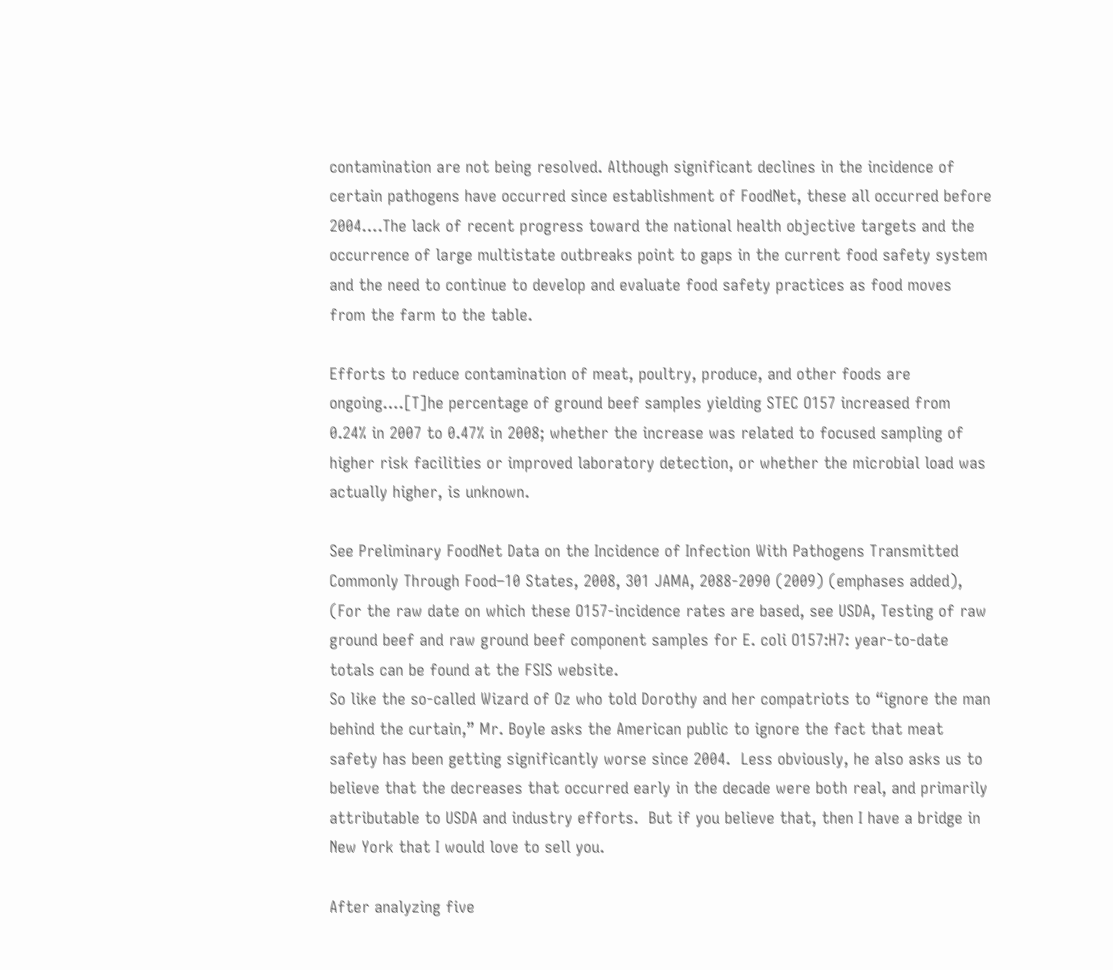contamination are not being resolved. Although significant declines in the incidence of certain pathogens have occurred since establishment of FoodNet, these all occurred before 2004….The lack of recent progress toward the national health objective targets and the occurrence of large multistate outbreaks point to gaps in the current food safety system and the need to continue to develop and evaluate food safety practices as food moves from the farm to the table.

Efforts to reduce contamination of meat, poultry, produce, and other foods are ongoing….[T]he percentage of ground beef samples yielding STEC O157 increased from 0.24% in 2007 to 0.47% in 2008; whether the increase was related to focused sampling of higher risk facilities or improved laboratory detection, or whether the microbial load was actually higher, is unknown.

See Preliminary FoodNet Data on the Incidence of Infection With Pathogens Transmitted Commonly Through Food–10 States, 2008, 301 JAMA, 2088-2090 (2009) (emphases added), (For the raw date on which these O157-incidence rates are based, see USDA, Testing of raw ground beef and raw ground beef component samples for E. coli O157:H7: year-to-date totals can be found at the FSIS website.
So like the so-called Wizard of Oz who told Dorothy and her compatriots to “ignore the man behind the curtain,” Mr. Boyle asks the American public to ignore the fact that meat safety has been getting significantly worse since 2004.  Less obviously, he also asks us to believe that the decreases that occurred early in the decade were both real, and primarily attributable to USDA and industry efforts.  But if you believe that, then I have a bridge in New York that I would love to sell you.

After analyzing five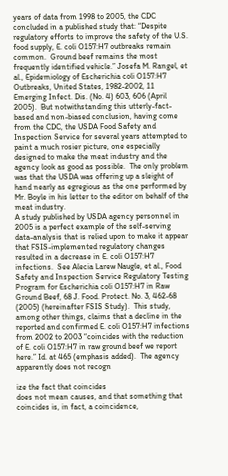years of data from 1998 to 2005, the CDC concluded in a published study that: “Despite regulatory efforts to improve the safety of the U.S. food supply, E. coli O157:H7 outbreaks remain common.  Ground beef remains the most frequently identified vehicle.” Josefa M. Rangel, et al., Epidemiology of Escherichia coli O157:H7 Outbreaks, United States, 1982-2002, 11 Emerging Infect. Dis. (No. 4) 603, 606 (April 2005).  But notwithstanding this utterly-fact-based and non-biased conclusion, having come from the CDC, the USDA Food Safety and Inspection Service for several years attempted to paint a much rosier picture, one especially designed to make the meat industry and the agency look as good as possible.  The only problem was that the USDA was offering up a sleight of hand nearly as egregious as the one performed by Mr. Boyle in his letter to the editor on behalf of the meat industry.
A study published by USDA agency personnel in 2005 is a perfect example of the self-serving data-analysis that is relied upon to make it appear that FSIS-implemented regulatory changes resulted in a decrease in E. coli O157:H7 infections.  See Alecia Larew Naugle, et al., Food Safety and Inspection Service Regulatory Testing Program for Escherichia coli O157:H7 in Raw Ground Beef, 68 J. Food. Protect. No. 3, 462-68 (2005) (hereinafter FSIS Study).  This study, among other things, claims that a decline in the reported and confirmed E. coli O157:H7 infections from 2002 to 2003 “coincides with the reduction of E. coli O157:H7 in raw ground beef we report here.” Id. at 465 (emphasis added).  The agency apparently does not recogn

ize the fact that coincides
does not mean causes, and that something that coincides is, in fact, a coincidence,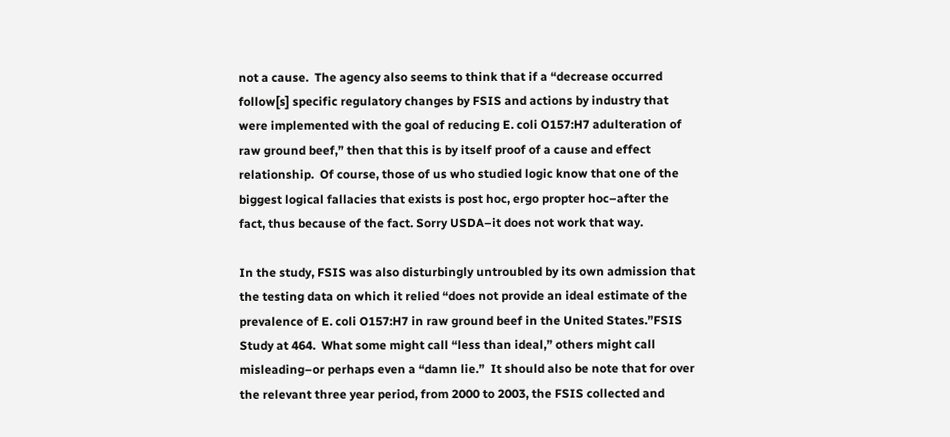not a cause.  The agency also seems to think that if a “decrease occurred follow[s] specific regulatory changes by FSIS and actions by industry that were implemented with the goal of reducing E. coli O157:H7 adulteration of raw ground beef,” then that this is by itself proof of a cause and effect relationship.  Of course, those of us who studied logic know that one of the biggest logical fallacies that exists is post hoc, ergo propter hoc–after the fact, thus because of the fact. Sorry USDA–it does not work that way.

In the study, FSIS was also disturbingly untroubled by its own admission that the testing data on which it relied “does not provide an ideal estimate of the prevalence of E. coli O157:H7 in raw ground beef in the United States.”FSIS Study at 464.  What some might call “less than ideal,” others might call misleading–or perhaps even a “damn lie.”  It should also be note that for over the relevant three year period, from 2000 to 2003, the FSIS collected and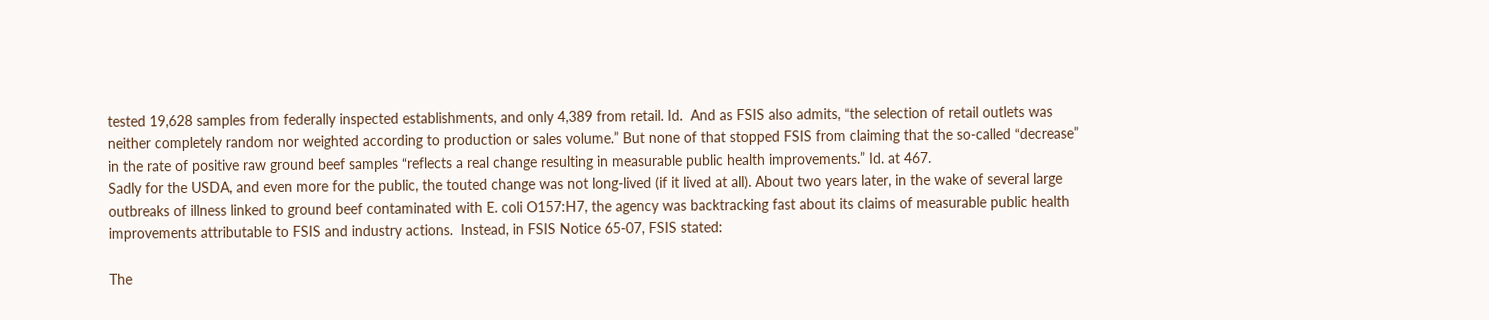tested 19,628 samples from federally inspected establishments, and only 4,389 from retail. Id.  And as FSIS also admits, “the selection of retail outlets was neither completely random nor weighted according to production or sales volume.” But none of that stopped FSIS from claiming that the so-called “decrease” in the rate of positive raw ground beef samples “reflects a real change resulting in measurable public health improvements.” Id. at 467.
Sadly for the USDA, and even more for the public, the touted change was not long-lived (if it lived at all). About two years later, in the wake of several large outbreaks of illness linked to ground beef contaminated with E. coli O157:H7, the agency was backtracking fast about its claims of measurable public health improvements attributable to FSIS and industry actions.  Instead, in FSIS Notice 65-07, FSIS stated:

The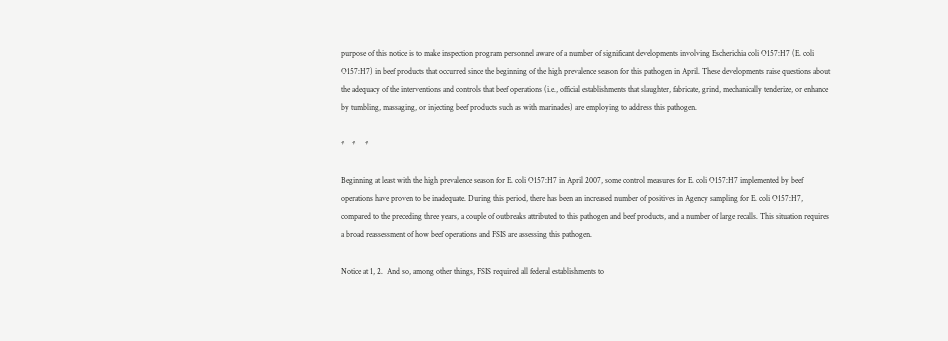purpose of this notice is to make inspection program personnel aware of a number of significant developments involving Escherichia coli O157:H7 (E. coli O157:H7) in beef products that occurred since the beginning of the high prevalence season for this pathogen in April. These developments raise questions about the adequacy of the interventions and controls that beef operations (i.e., official establishments that slaughter, fabricate, grind, mechanically tenderize, or enhance by tumbling, massaging, or injecting beef products such as with marinades) are employing to address this pathogen.

*    *     *

Beginning at least with the high prevalence season for E. coli O157:H7 in April 2007, some control measures for E. coli O157:H7 implemented by beef operations have proven to be inadequate. During this period, there has been an increased number of positives in Agency sampling for E. coli O157:H7, compared to the preceding three years, a couple of outbreaks attributed to this pathogen and beef products, and a number of large recalls. This situation requires a broad reassessment of how beef operations and FSIS are assessing this pathogen.

Notice at 1, 2.  And so, among other things, FSIS required all federal establishments to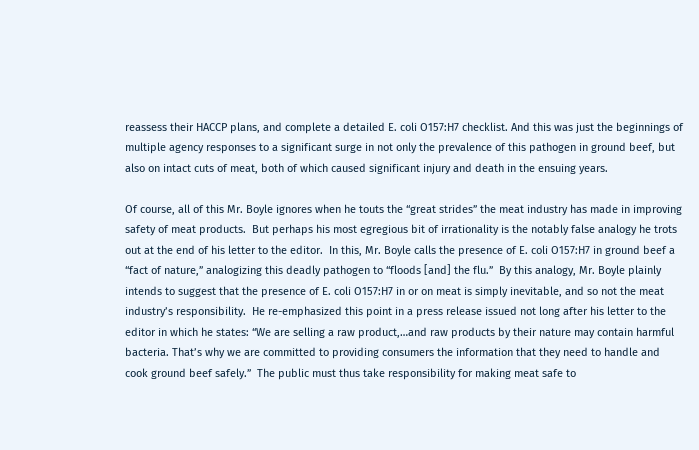reassess their HACCP plans, and complete a detailed E. coli O157:H7 checklist. And this was just the beginnings of multiple agency responses to a significant surge in not only the prevalence of this pathogen in ground beef, but also on intact cuts of meat, both of which caused significant injury and death in the ensuing years.

Of course, all of this Mr. Boyle ignores when he touts the “great strides” the meat industry has made in improving safety of meat products.  But perhaps his most egregious bit of irrationality is the notably false analogy he trots out at the end of his letter to the editor.  In this, Mr. Boyle calls the presence of E. coli O157:H7 in ground beef a “fact of nature,” analogizing this deadly pathogen to “floods [and] the flu.”  By this analogy, Mr. Boyle plainly intends to suggest that the presence of E. coli O157:H7 in or on meat is simply inevitable, and so not the meat industry’s responsibility.  He re-emphasized this point in a press release issued not long after his letter to the editor in which he states: “We are selling a raw product,…and raw products by their nature may contain harmful bacteria. That’s why we are committed to providing consumers the information that they need to handle and cook ground beef safely.”  The public must thus take responsibility for making meat safe to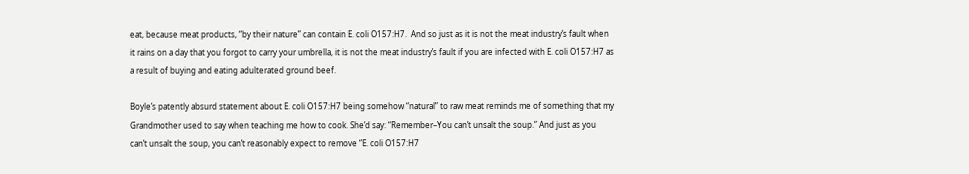eat, because meat products, “by their nature” can contain E. coli O157:H7.  And so just as it is not the meat industry’s fault when it rains on a day that you forgot to carry your umbrella, it is not the meat industry’s fault if you are infected with E. coli O157:H7 as a result of buying and eating adulterated ground beef.

Boyle’s patently absurd statement about E. coli O157:H7 being somehow “natural” to raw meat reminds me of something that my Grandmother used to say when teaching me how to cook. She’d say: “Remember–You can’t unsalt the soup.” And just as you can’t unsalt the soup, you can’t reasonably expect to remove “E. coli O157:H7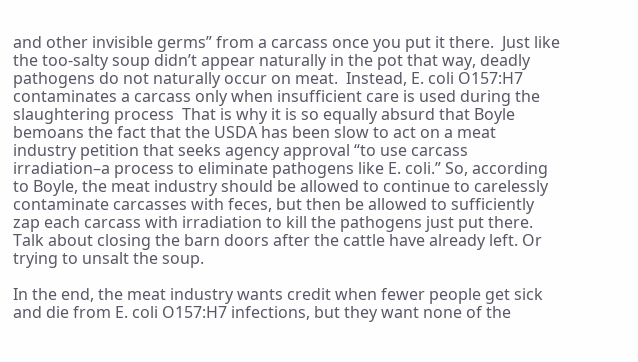and other invisible germs” from a carcass once you put it there.  Just like the too-salty soup didn’t appear naturally in the pot that way, deadly pathogens do not naturally occur on meat.  Instead, E. coli O157:H7 contaminates a carcass only when insufficient care is used during the slaughtering process  That is why it is so equally absurd that Boyle bemoans the fact that the USDA has been slow to act on a meat industry petition that seeks agency approval “to use carcass irradiation–a process to eliminate pathogens like E. coli.” So, according to Boyle, the meat industry should be allowed to continue to carelessly contaminate carcasses with feces, but then be allowed to sufficiently zap each carcass with irradiation to kill the pathogens just put there.  Talk about closing the barn doors after the cattle have already left. Or trying to unsalt the soup.

In the end, the meat industry wants credit when fewer people get sick and die from E. coli O157:H7 infections, but they want none of the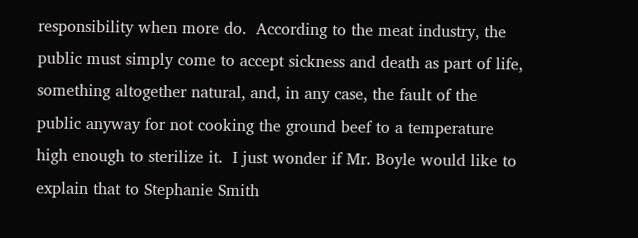responsibility when more do.  According to the meat industry, the public must simply come to accept sickness and death as part of life, something altogether natural, and, in any case, the fault of the public anyway for not cooking the ground beef to a temperature high enough to sterilize it.  I just wonder if Mr. Boyle would like to explain that to Stephanie Smith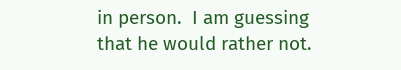in person.  I am guessing that he would rather not.